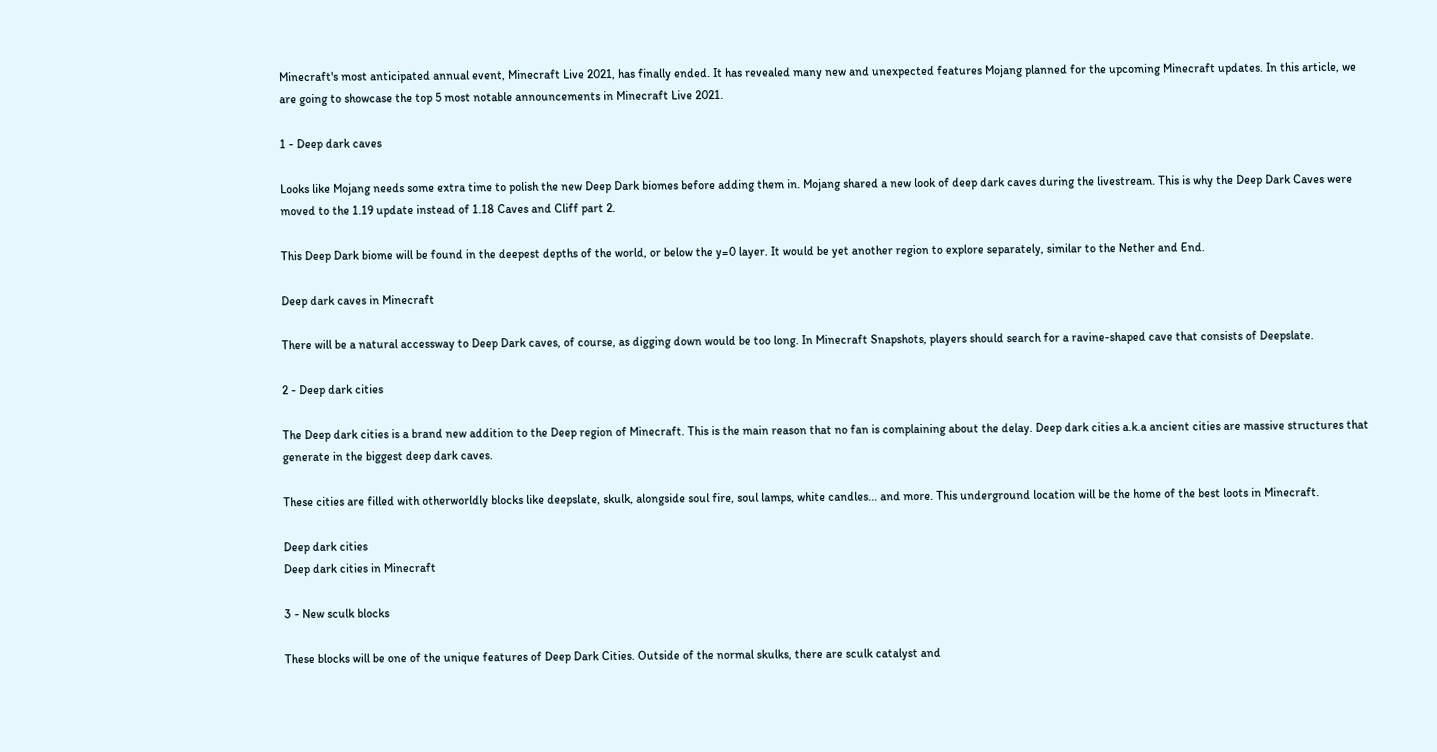Minecraft's most anticipated annual event, Minecraft Live 2021, has finally ended. It has revealed many new and unexpected features Mojang planned for the upcoming Minecraft updates. In this article, we are going to showcase the top 5 most notable announcements in Minecraft Live 2021.

1 - Deep dark caves

Looks like Mojang needs some extra time to polish the new Deep Dark biomes before adding them in. Mojang shared a new look of deep dark caves during the livestream. This is why the Deep Dark Caves were moved to the 1.19 update instead of 1.18 Caves and Cliff part 2.

This Deep Dark biome will be found in the deepest depths of the world, or below the y=0 layer. It would be yet another region to explore separately, similar to the Nether and End.

Deep dark caves in Minecraft

There will be a natural accessway to Deep Dark caves, of course, as digging down would be too long. In Minecraft Snapshots, players should search for a ravine-shaped cave that consists of Deepslate.

2 - Deep dark cities

The Deep dark cities is a brand new addition to the Deep region of Minecraft. This is the main reason that no fan is complaining about the delay. Deep dark cities a.k.a ancient cities are massive structures that generate in the biggest deep dark caves.

These cities are filled with otherworldly blocks like deepslate, skulk, alongside soul fire, soul lamps, white candles... and more. This underground location will be the home of the best loots in Minecraft.

Deep dark cities
Deep dark cities in Minecraft

3 - New sculk blocks

These blocks will be one of the unique features of Deep Dark Cities. Outside of the normal skulks, there are sculk catalyst and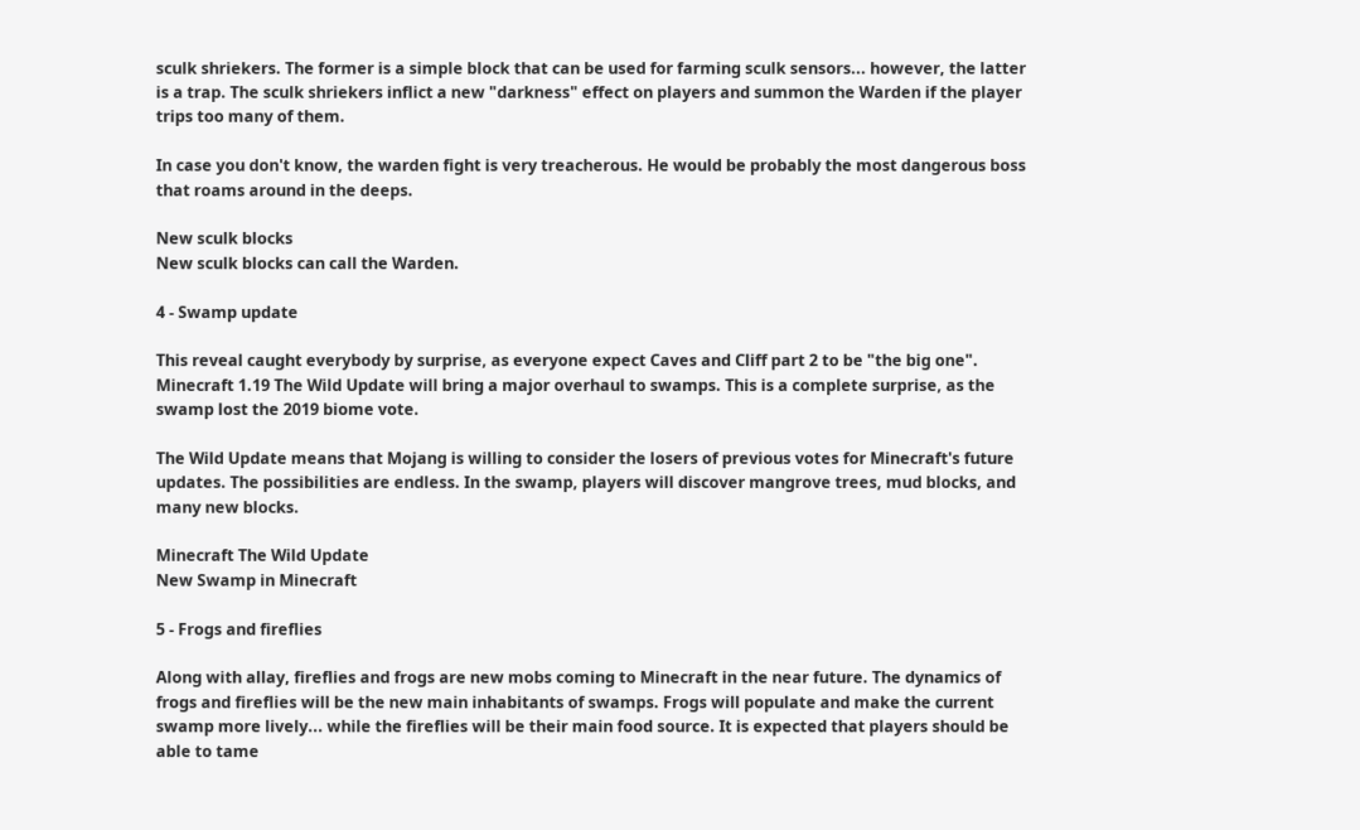sculk shriekers. The former is a simple block that can be used for farming sculk sensors... however, the latter is a trap. The sculk shriekers inflict a new "darkness" effect on players and summon the Warden if the player trips too many of them.

In case you don't know, the warden fight is very treacherous. He would be probably the most dangerous boss that roams around in the deeps.

New sculk blocks
New sculk blocks can call the Warden.

4 - Swamp update

This reveal caught everybody by surprise, as everyone expect Caves and Cliff part 2 to be "the big one". Minecraft 1.19 The Wild Update will bring a major overhaul to swamps. This is a complete surprise, as the swamp lost the 2019 biome vote.

The Wild Update means that Mojang is willing to consider the losers of previous votes for Minecraft's future updates. The possibilities are endless. In the swamp, players will discover mangrove trees, mud blocks, and many new blocks.

Minecraft The Wild Update
New Swamp in Minecraft

5 - Frogs and fireflies

Along with allay, fireflies and frogs are new mobs coming to Minecraft in the near future. The dynamics of frogs and fireflies will be the new main inhabitants of swamps. Frogs will populate and make the current swamp more lively... while the fireflies will be their main food source. It is expected that players should be able to tame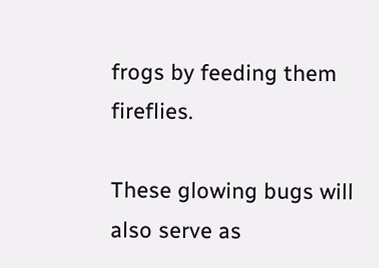frogs by feeding them fireflies.

These glowing bugs will also serve as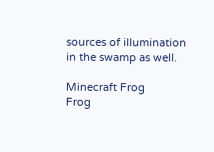sources of illumination in the swamp as well.

Minecraft Frog
Frog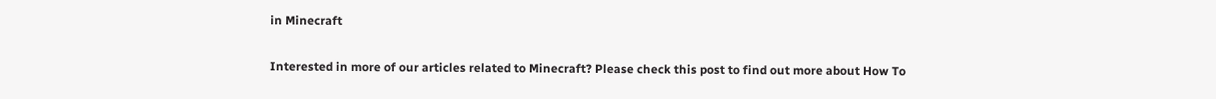in Minecraft

Interested in more of our articles related to Minecraft? Please check this post to find out more about How To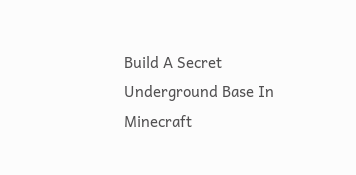Build A Secret Underground Base In Minecraft